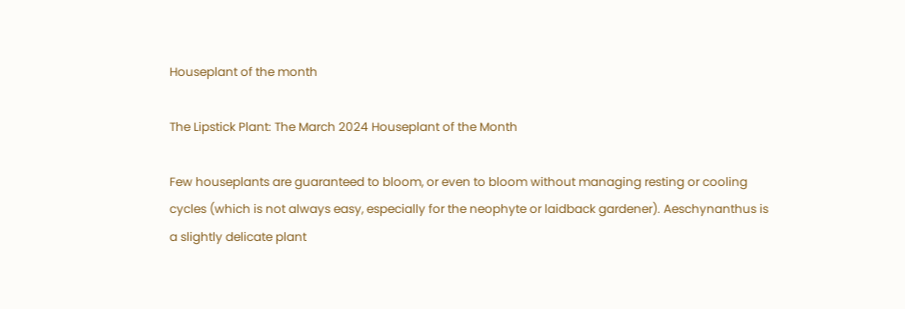Houseplant of the month

The Lipstick Plant: The March 2024 Houseplant of the Month

Few houseplants are guaranteed to bloom, or even to bloom without managing resting or cooling cycles (which is not always easy, especially for the neophyte or laidback gardener). Aeschynanthus is a slightly delicate plant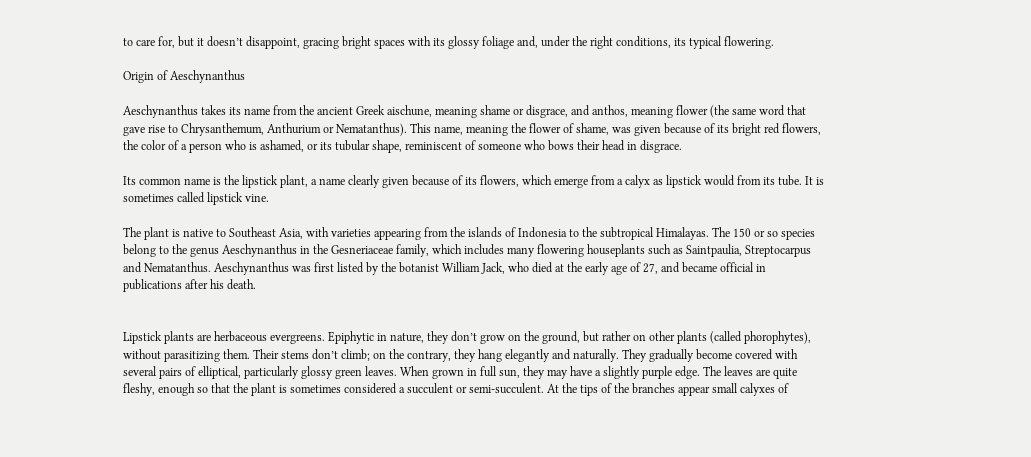to care for, but it doesn’t disappoint, gracing bright spaces with its glossy foliage and, under the right conditions, its typical flowering.

Origin of Aeschynanthus

Aeschynanthus takes its name from the ancient Greek aischune, meaning shame or disgrace, and anthos, meaning flower (the same word that gave rise to Chrysanthemum, Anthurium or Nematanthus). This name, meaning the flower of shame, was given because of its bright red flowers, the color of a person who is ashamed, or its tubular shape, reminiscent of someone who bows their head in disgrace.

Its common name is the lipstick plant, a name clearly given because of its flowers, which emerge from a calyx as lipstick would from its tube. It is sometimes called lipstick vine.

The plant is native to Southeast Asia, with varieties appearing from the islands of Indonesia to the subtropical Himalayas. The 150 or so species belong to the genus Aeschynanthus in the Gesneriaceae family, which includes many flowering houseplants such as Saintpaulia, Streptocarpus and Nematanthus. Aeschynanthus was first listed by the botanist William Jack, who died at the early age of 27, and became official in publications after his death.


Lipstick plants are herbaceous evergreens. Epiphytic in nature, they don’t grow on the ground, but rather on other plants (called phorophytes), without parasitizing them. Their stems don’t climb; on the contrary, they hang elegantly and naturally. They gradually become covered with several pairs of elliptical, particularly glossy green leaves. When grown in full sun, they may have a slightly purple edge. The leaves are quite fleshy, enough so that the plant is sometimes considered a succulent or semi-succulent. At the tips of the branches appear small calyxes of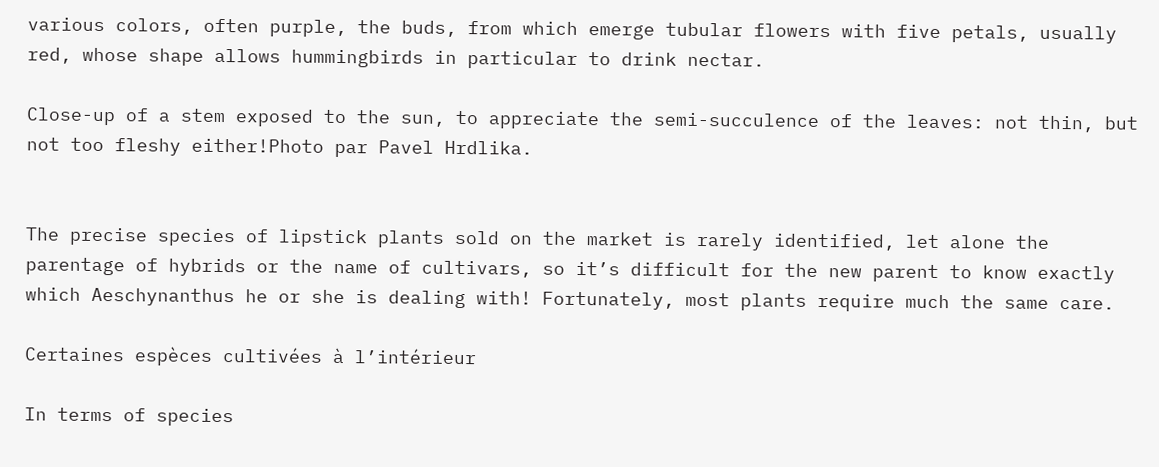various colors, often purple, the buds, from which emerge tubular flowers with five petals, usually red, whose shape allows hummingbirds in particular to drink nectar.

Close-up of a stem exposed to the sun, to appreciate the semi-succulence of the leaves: not thin, but not too fleshy either!Photo par Pavel Hrdlika.


The precise species of lipstick plants sold on the market is rarely identified, let alone the parentage of hybrids or the name of cultivars, so it’s difficult for the new parent to know exactly which Aeschynanthus he or she is dealing with! Fortunately, most plants require much the same care.

Certaines espèces cultivées à l’intérieur

In terms of species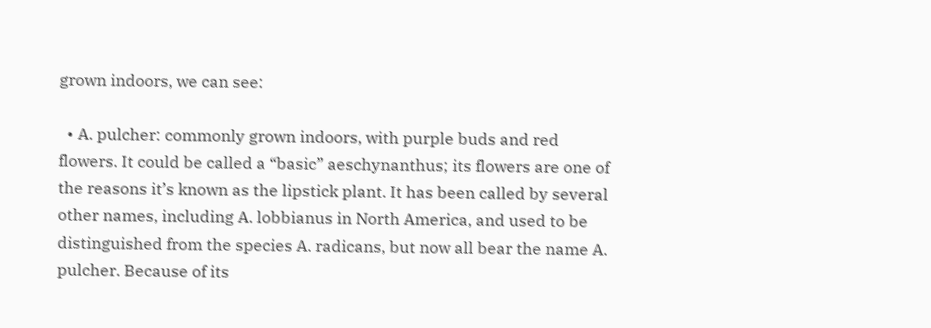grown indoors, we can see:

  • A. pulcher: commonly grown indoors, with purple buds and red flowers. It could be called a “basic” aeschynanthus; its flowers are one of the reasons it’s known as the lipstick plant. It has been called by several other names, including A. lobbianus in North America, and used to be distinguished from the species A. radicans, but now all bear the name A. pulcher. Because of its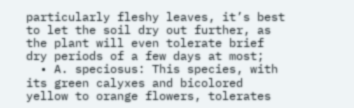particularly fleshy leaves, it’s best to let the soil dry out further, as the plant will even tolerate brief dry periods of a few days at most;
  • A. speciosus: This species, with its green calyxes and bicolored yellow to orange flowers, tolerates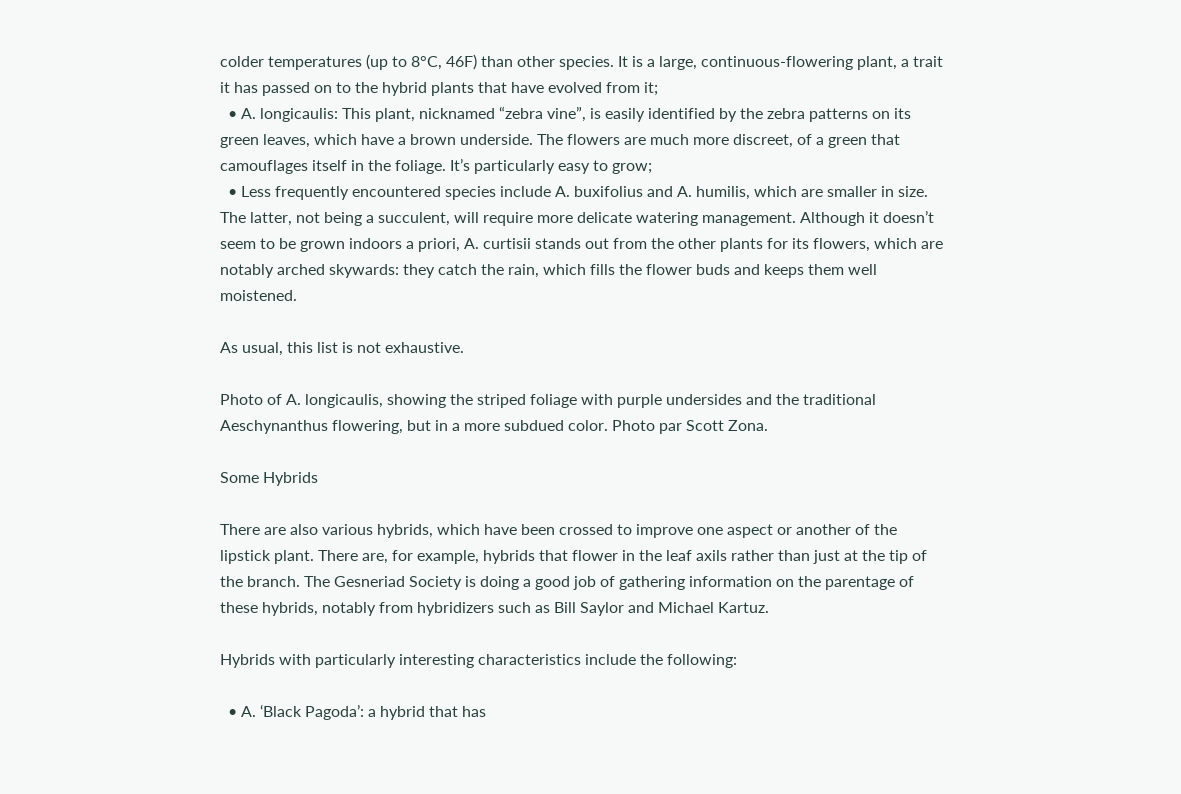colder temperatures (up to 8°C, 46F) than other species. It is a large, continuous-flowering plant, a trait it has passed on to the hybrid plants that have evolved from it;
  • A. longicaulis: This plant, nicknamed “zebra vine”, is easily identified by the zebra patterns on its green leaves, which have a brown underside. The flowers are much more discreet, of a green that camouflages itself in the foliage. It’s particularly easy to grow;
  • Less frequently encountered species include A. buxifolius and A. humilis, which are smaller in size. The latter, not being a succulent, will require more delicate watering management. Although it doesn’t seem to be grown indoors a priori, A. curtisii stands out from the other plants for its flowers, which are notably arched skywards: they catch the rain, which fills the flower buds and keeps them well moistened.

As usual, this list is not exhaustive.

Photo of A. longicaulis, showing the striped foliage with purple undersides and the traditional Aeschynanthus flowering, but in a more subdued color. Photo par Scott Zona.

Some Hybrids

There are also various hybrids, which have been crossed to improve one aspect or another of the lipstick plant. There are, for example, hybrids that flower in the leaf axils rather than just at the tip of the branch. The Gesneriad Society is doing a good job of gathering information on the parentage of these hybrids, notably from hybridizers such as Bill Saylor and Michael Kartuz.

Hybrids with particularly interesting characteristics include the following:

  • A. ‘Black Pagoda’: a hybrid that has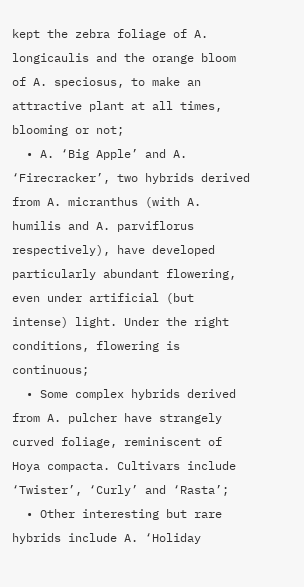kept the zebra foliage of A. longicaulis and the orange bloom of A. speciosus, to make an attractive plant at all times, blooming or not;
  • A. ‘Big Apple’ and A. ‘Firecracker’, two hybrids derived from A. micranthus (with A. humilis and A. parviflorus respectively), have developed particularly abundant flowering, even under artificial (but intense) light. Under the right conditions, flowering is continuous;
  • Some complex hybrids derived from A. pulcher have strangely curved foliage, reminiscent of Hoya compacta. Cultivars include ‘Twister’, ‘Curly’ and ‘Rasta’;
  • Other interesting but rare hybrids include A. ‘Holiday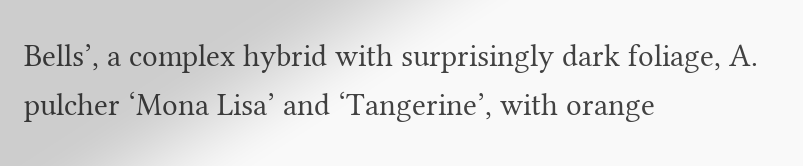Bells’, a complex hybrid with surprisingly dark foliage, A. pulcher ‘Mona Lisa’ and ‘Tangerine’, with orange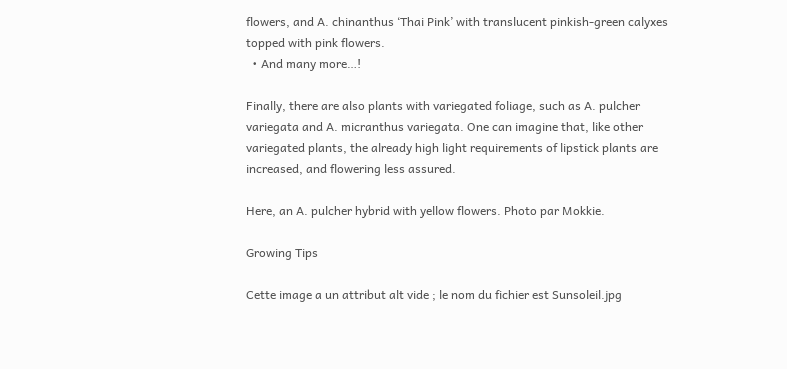flowers, and A. chinanthus ‘Thai Pink’ with translucent pinkish-green calyxes topped with pink flowers.
  • And many more…!

Finally, there are also plants with variegated foliage, such as A. pulcher variegata and A. micranthus variegata. One can imagine that, like other variegated plants, the already high light requirements of lipstick plants are increased, and flowering less assured.

Here, an A. pulcher hybrid with yellow flowers. Photo par Mokkie.

Growing Tips

Cette image a un attribut alt vide ; le nom du fichier est Sunsoleil.jpg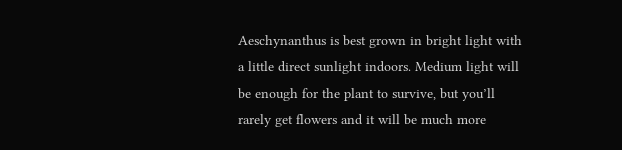Aeschynanthus is best grown in bright light with a little direct sunlight indoors. Medium light will be enough for the plant to survive, but you’ll rarely get flowers and it will be much more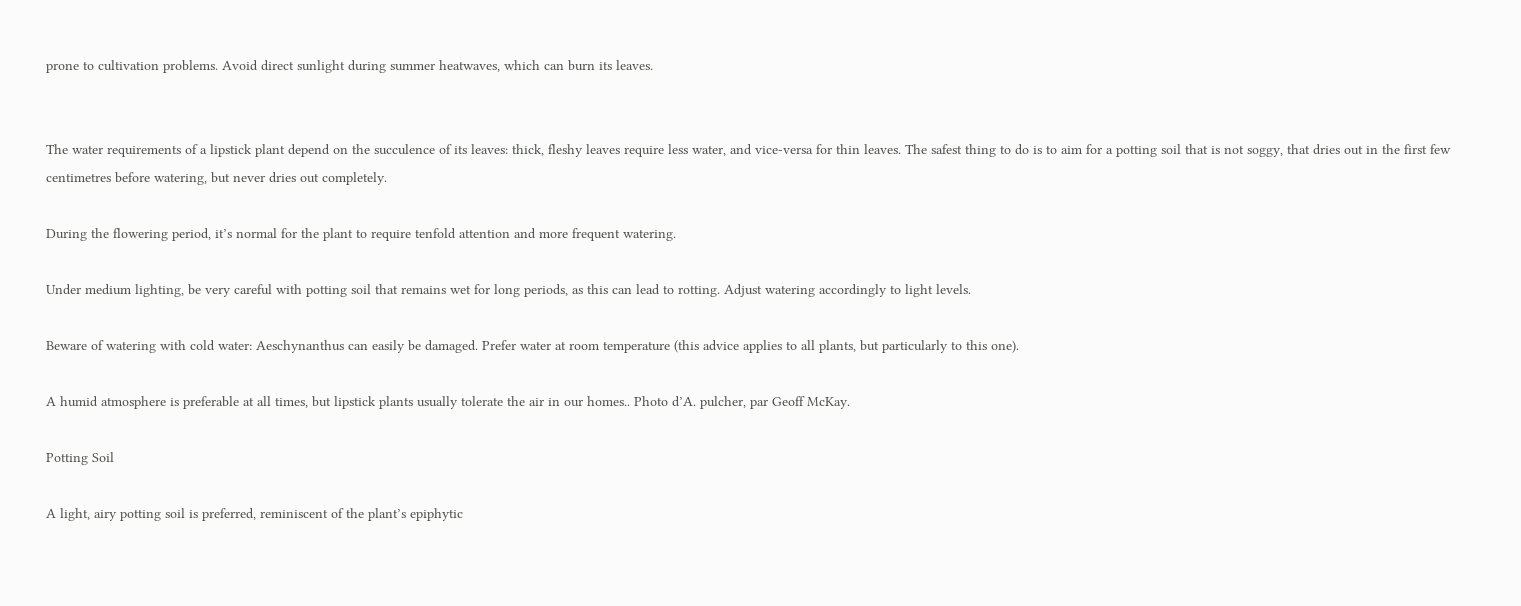prone to cultivation problems. Avoid direct sunlight during summer heatwaves, which can burn its leaves.


The water requirements of a lipstick plant depend on the succulence of its leaves: thick, fleshy leaves require less water, and vice-versa for thin leaves. The safest thing to do is to aim for a potting soil that is not soggy, that dries out in the first few centimetres before watering, but never dries out completely.

During the flowering period, it’s normal for the plant to require tenfold attention and more frequent watering.

Under medium lighting, be very careful with potting soil that remains wet for long periods, as this can lead to rotting. Adjust watering accordingly to light levels.

Beware of watering with cold water: Aeschynanthus can easily be damaged. Prefer water at room temperature (this advice applies to all plants, but particularly to this one).

A humid atmosphere is preferable at all times, but lipstick plants usually tolerate the air in our homes.. Photo d’A. pulcher, par Geoff McKay.

Potting Soil

A light, airy potting soil is preferred, reminiscent of the plant’s epiphytic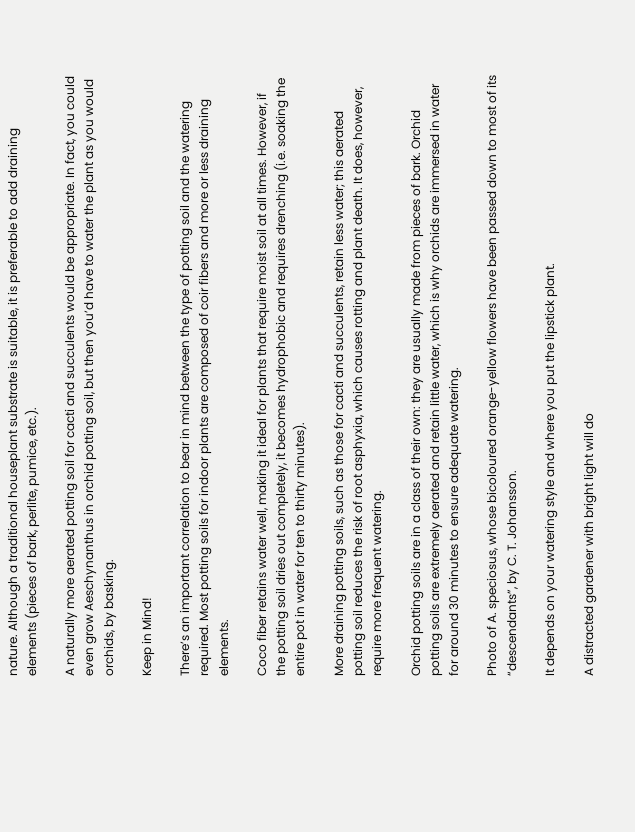nature. Although a traditional houseplant substrate is suitable, it is preferable to add draining elements (pieces of bark, perlite, pumice, etc.).

A naturally more aerated potting soil for cacti and succulents would be appropriate. In fact, you could even grow Aeschynanthus in orchid potting soil, but then you’d have to water the plant as you would orchids, by basking.

Keep in Mind!

There’s an important correlation to bear in mind between the type of potting soil and the watering required. Most potting soils for indoor plants are composed of coir fibers and more or less draining elements.

Coco fiber retains water well, making it ideal for plants that require moist soil at all times. However, if the potting soil dries out completely, it becomes hydrophobic and requires drenching (i.e. soaking the entire pot in water for ten to thirty minutes).

More draining potting soils, such as those for cacti and succulents, retain less water; this aerated potting soil reduces the risk of root asphyxia, which causes rotting and plant death. It does, however, require more frequent watering.

Orchid potting soils are in a class of their own: they are usually made from pieces of bark. Orchid potting soils are extremely aerated and retain little water, which is why orchids are immersed in water for around 30 minutes to ensure adequate watering.

Photo of A. speciosus, whose bicoloured orange-yellow flowers have been passed down to most of its “descendants”, by C. T. Johansson.

It depends on your watering style and where you put the lipstick plant.

A distracted gardener with bright light will do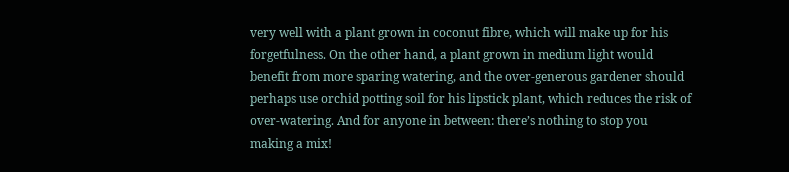very well with a plant grown in coconut fibre, which will make up for his forgetfulness. On the other hand, a plant grown in medium light would benefit from more sparing watering, and the over-generous gardener should perhaps use orchid potting soil for his lipstick plant, which reduces the risk of over-watering. And for anyone in between: there’s nothing to stop you making a mix!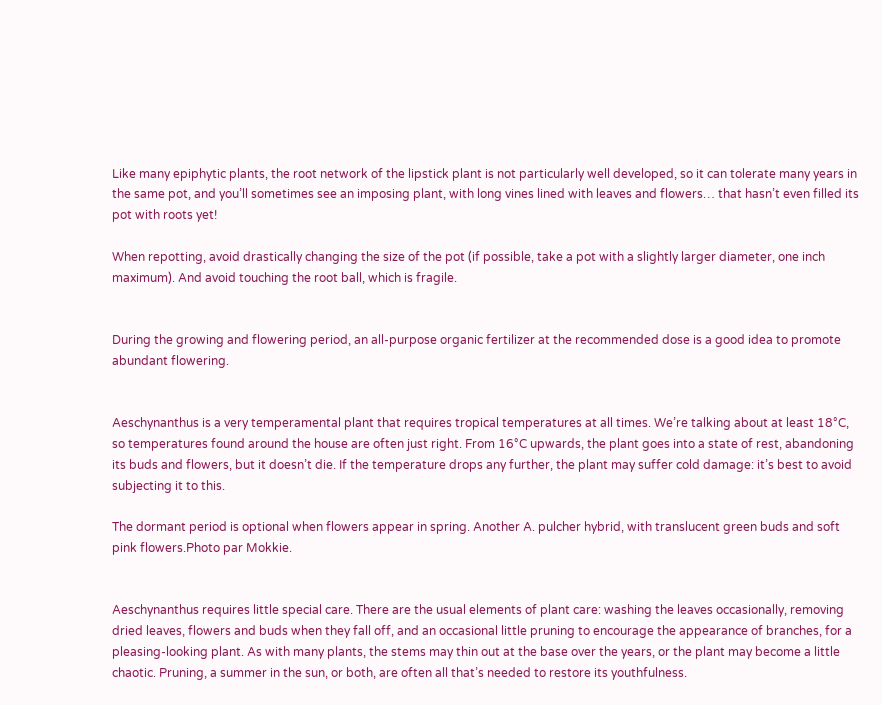Like many epiphytic plants, the root network of the lipstick plant is not particularly well developed, so it can tolerate many years in the same pot, and you’ll sometimes see an imposing plant, with long vines lined with leaves and flowers… that hasn’t even filled its pot with roots yet!

When repotting, avoid drastically changing the size of the pot (if possible, take a pot with a slightly larger diameter, one inch maximum). And avoid touching the root ball, which is fragile.


During the growing and flowering period, an all-purpose organic fertilizer at the recommended dose is a good idea to promote abundant flowering.


Aeschynanthus is a very temperamental plant that requires tropical temperatures at all times. We’re talking about at least 18°C, so temperatures found around the house are often just right. From 16°C upwards, the plant goes into a state of rest, abandoning its buds and flowers, but it doesn’t die. If the temperature drops any further, the plant may suffer cold damage: it’s best to avoid subjecting it to this.

The dormant period is optional when flowers appear in spring. Another A. pulcher hybrid, with translucent green buds and soft pink flowers.Photo par Mokkie.


Aeschynanthus requires little special care. There are the usual elements of plant care: washing the leaves occasionally, removing dried leaves, flowers and buds when they fall off, and an occasional little pruning to encourage the appearance of branches, for a pleasing-looking plant. As with many plants, the stems may thin out at the base over the years, or the plant may become a little chaotic. Pruning, a summer in the sun, or both, are often all that’s needed to restore its youthfulness.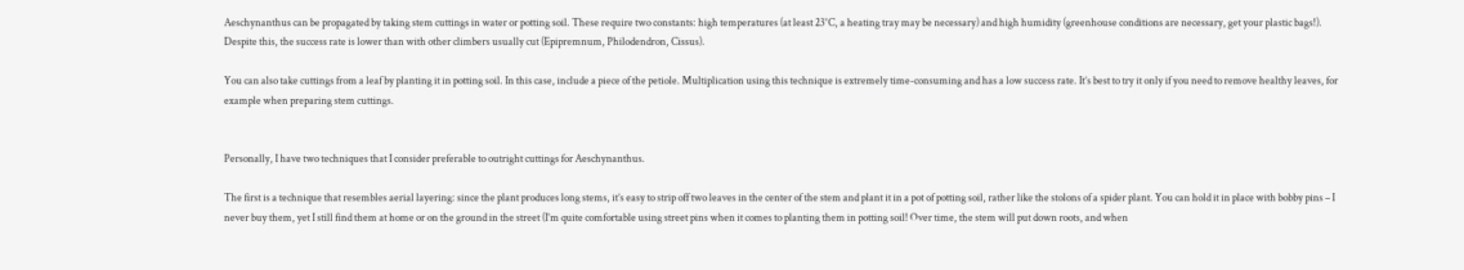Aeschynanthus can be propagated by taking stem cuttings in water or potting soil. These require two constants: high temperatures (at least 23°C, a heating tray may be necessary) and high humidity (greenhouse conditions are necessary, get your plastic bags!). Despite this, the success rate is lower than with other climbers usually cut (Epipremnum, Philodendron, Cissus).

You can also take cuttings from a leaf by planting it in potting soil. In this case, include a piece of the petiole. Multiplication using this technique is extremely time-consuming and has a low success rate. It’s best to try it only if you need to remove healthy leaves, for example when preparing stem cuttings.


Personally, I have two techniques that I consider preferable to outright cuttings for Aeschynanthus.

The first is a technique that resembles aerial layering: since the plant produces long stems, it’s easy to strip off two leaves in the center of the stem and plant it in a pot of potting soil, rather like the stolons of a spider plant. You can hold it in place with bobby pins – I never buy them, yet I still find them at home or on the ground in the street (I’m quite comfortable using street pins when it comes to planting them in potting soil! Over time, the stem will put down roots, and when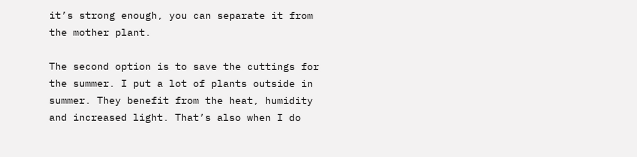it’s strong enough, you can separate it from the mother plant.

The second option is to save the cuttings for the summer. I put a lot of plants outside in summer. They benefit from the heat, humidity and increased light. That’s also when I do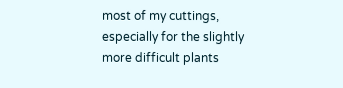most of my cuttings, especially for the slightly more difficult plants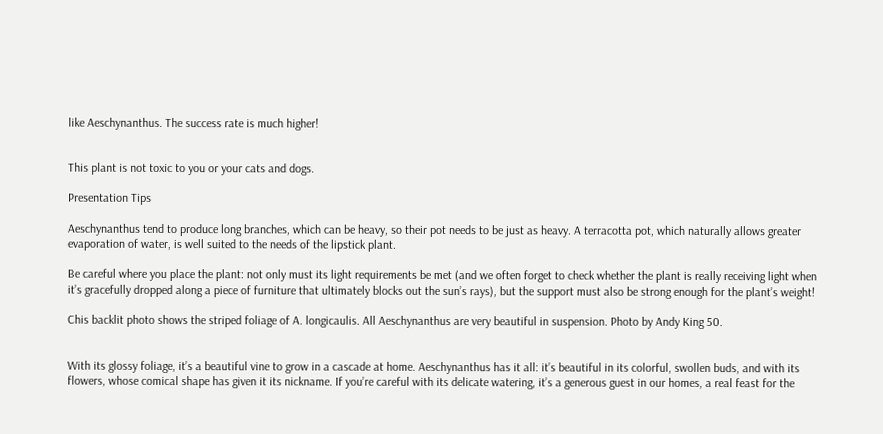like Aeschynanthus. The success rate is much higher!


This plant is not toxic to you or your cats and dogs.

Presentation Tips

Aeschynanthus tend to produce long branches, which can be heavy, so their pot needs to be just as heavy. A terracotta pot, which naturally allows greater evaporation of water, is well suited to the needs of the lipstick plant.

Be careful where you place the plant: not only must its light requirements be met (and we often forget to check whether the plant is really receiving light when it’s gracefully dropped along a piece of furniture that ultimately blocks out the sun’s rays), but the support must also be strong enough for the plant’s weight!

Chis backlit photo shows the striped foliage of A. longicaulis. All Aeschynanthus are very beautiful in suspension. Photo by Andy King 50.


With its glossy foliage, it’s a beautiful vine to grow in a cascade at home. Aeschynanthus has it all: it’s beautiful in its colorful, swollen buds, and with its flowers, whose comical shape has given it its nickname. If you’re careful with its delicate watering, it’s a generous guest in our homes, a real feast for the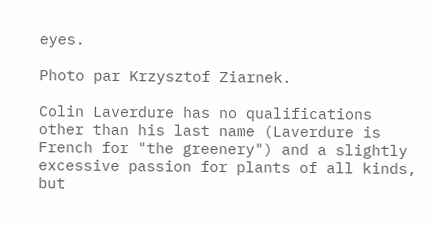eyes.

Photo par Krzysztof Ziarnek.

Colin Laverdure has no qualifications other than his last name (Laverdure is French for "the greenery") and a slightly excessive passion for plants of all kinds, but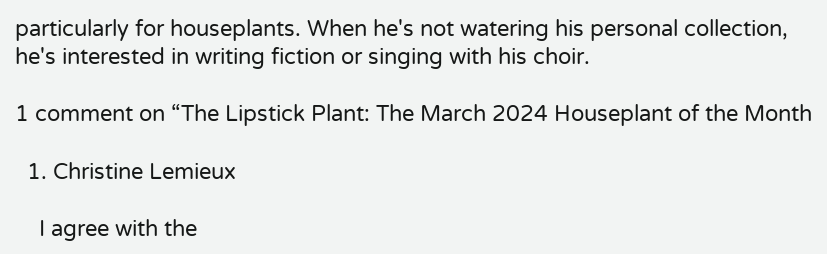particularly for houseplants. When he's not watering his personal collection, he's interested in writing fiction or singing with his choir.

1 comment on “The Lipstick Plant: The March 2024 Houseplant of the Month

  1. Christine Lemieux

    I agree with the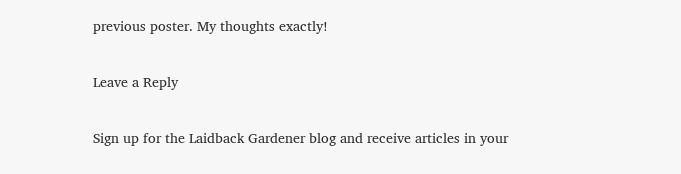previous poster. My thoughts exactly!

Leave a Reply

Sign up for the Laidback Gardener blog and receive articles in your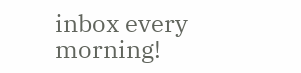inbox every morning!